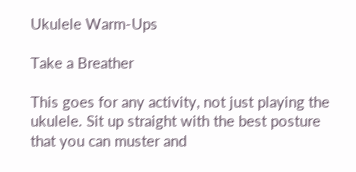Ukulele Warm-Ups

Take a Breather

This goes for any activity, not just playing the ukulele. Sit up straight with the best posture that you can muster and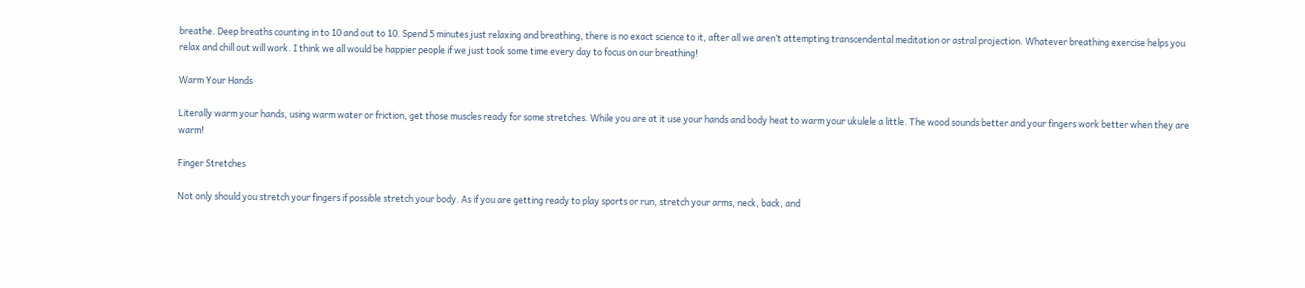breathe. Deep breaths counting in to 10 and out to 10. Spend 5 minutes just relaxing and breathing, there is no exact science to it, after all we aren’t attempting transcendental meditation or astral projection. Whatever breathing exercise helps you relax and chill out will work. I think we all would be happier people if we just took some time every day to focus on our breathing!

Warm Your Hands

Literally warm your hands, using warm water or friction, get those muscles ready for some stretches. While you are at it use your hands and body heat to warm your ukulele a little. The wood sounds better and your fingers work better when they are warm!

Finger Stretches

Not only should you stretch your fingers if possible stretch your body. As if you are getting ready to play sports or run, stretch your arms, neck, back, and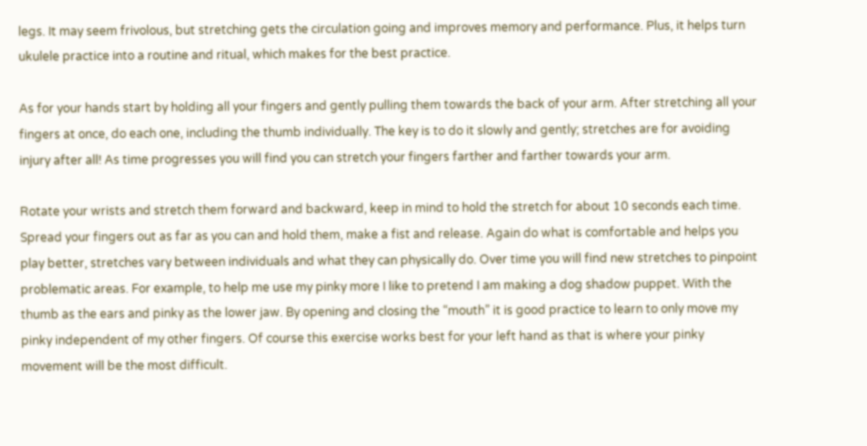legs. It may seem frivolous, but stretching gets the circulation going and improves memory and performance. Plus, it helps turn ukulele practice into a routine and ritual, which makes for the best practice.

As for your hands start by holding all your fingers and gently pulling them towards the back of your arm. After stretching all your fingers at once, do each one, including the thumb individually. The key is to do it slowly and gently; stretches are for avoiding injury after all! As time progresses you will find you can stretch your fingers farther and farther towards your arm.

Rotate your wrists and stretch them forward and backward, keep in mind to hold the stretch for about 10 seconds each time. Spread your fingers out as far as you can and hold them, make a fist and release. Again do what is comfortable and helps you play better, stretches vary between individuals and what they can physically do. Over time you will find new stretches to pinpoint problematic areas. For example, to help me use my pinky more I like to pretend I am making a dog shadow puppet. With the thumb as the ears and pinky as the lower jaw. By opening and closing the “mouth” it is good practice to learn to only move my pinky independent of my other fingers. Of course this exercise works best for your left hand as that is where your pinky movement will be the most difficult.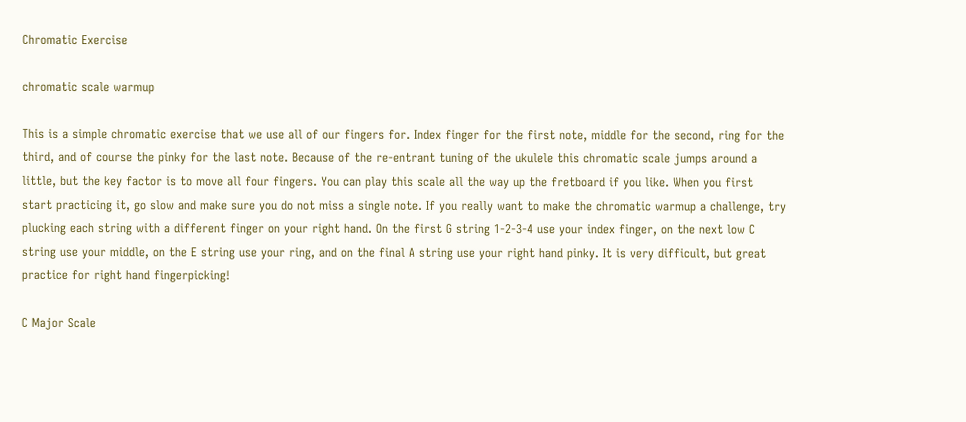Chromatic Exercise

chromatic scale warmup

This is a simple chromatic exercise that we use all of our fingers for. Index finger for the first note, middle for the second, ring for the third, and of course the pinky for the last note. Because of the re-entrant tuning of the ukulele this chromatic scale jumps around a little, but the key factor is to move all four fingers. You can play this scale all the way up the fretboard if you like. When you first start practicing it, go slow and make sure you do not miss a single note. If you really want to make the chromatic warmup a challenge, try plucking each string with a different finger on your right hand. On the first G string 1-2-3-4 use your index finger, on the next low C string use your middle, on the E string use your ring, and on the final A string use your right hand pinky. It is very difficult, but great practice for right hand fingerpicking!

C Major Scale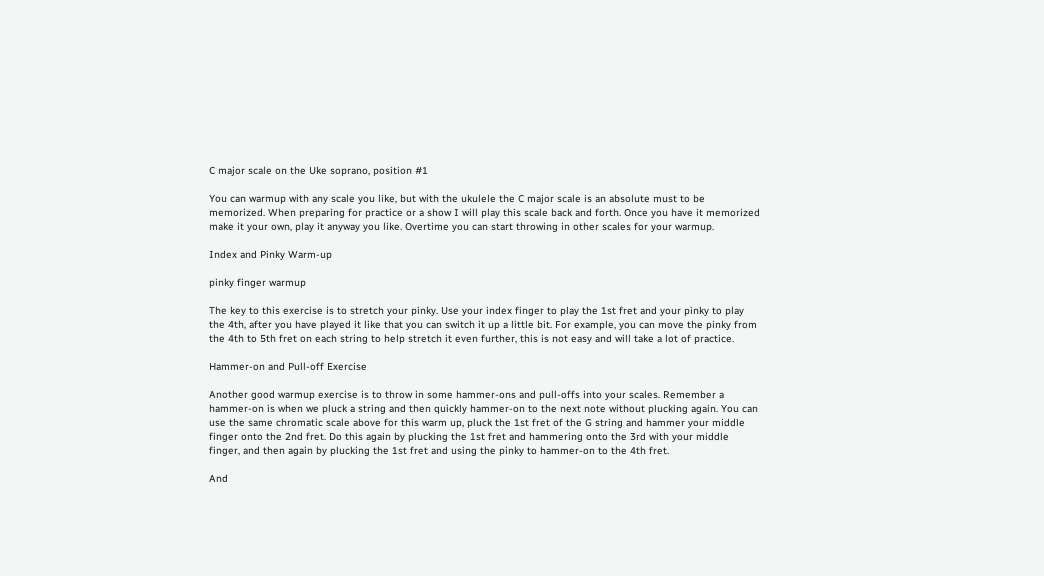C major scale on the Uke soprano, position #1

You can warmup with any scale you like, but with the ukulele the C major scale is an absolute must to be memorized. When preparing for practice or a show I will play this scale back and forth. Once you have it memorized make it your own, play it anyway you like. Overtime you can start throwing in other scales for your warmup.

Index and Pinky Warm-up

pinky finger warmup

The key to this exercise is to stretch your pinky. Use your index finger to play the 1st fret and your pinky to play the 4th, after you have played it like that you can switch it up a little bit. For example, you can move the pinky from the 4th to 5th fret on each string to help stretch it even further, this is not easy and will take a lot of practice.

Hammer-on and Pull-off Exercise

Another good warmup exercise is to throw in some hammer-ons and pull-offs into your scales. Remember a hammer-on is when we pluck a string and then quickly hammer-on to the next note without plucking again. You can use the same chromatic scale above for this warm up, pluck the 1st fret of the G string and hammer your middle finger onto the 2nd fret. Do this again by plucking the 1st fret and hammering onto the 3rd with your middle finger, and then again by plucking the 1st fret and using the pinky to hammer-on to the 4th fret.

And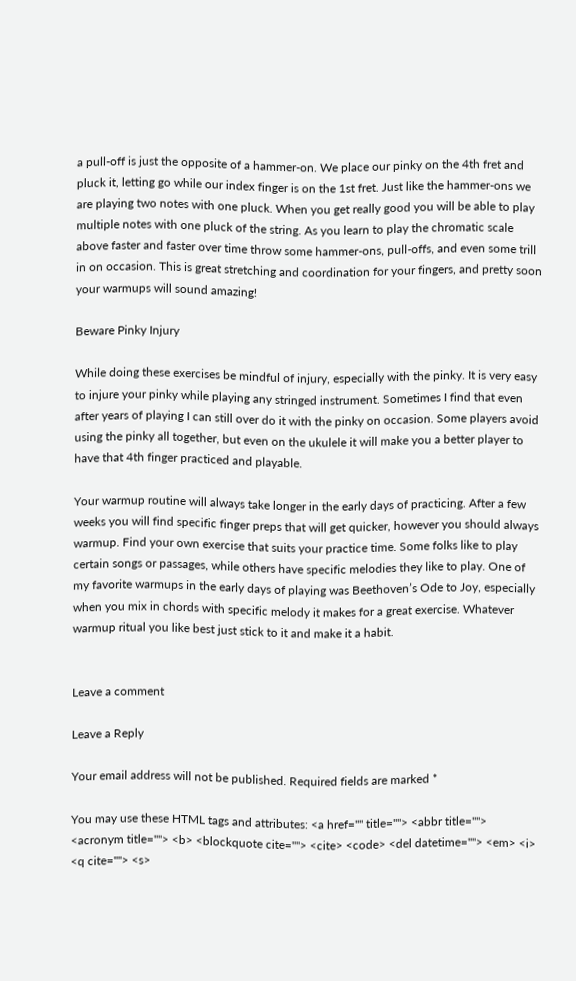a pull-off is just the opposite of a hammer-on. We place our pinky on the 4th fret and pluck it, letting go while our index finger is on the 1st fret. Just like the hammer-ons we are playing two notes with one pluck. When you get really good you will be able to play multiple notes with one pluck of the string. As you learn to play the chromatic scale above faster and faster over time throw some hammer-ons, pull-offs, and even some trill in on occasion. This is great stretching and coordination for your fingers, and pretty soon your warmups will sound amazing!

Beware Pinky Injury

While doing these exercises be mindful of injury, especially with the pinky. It is very easy to injure your pinky while playing any stringed instrument. Sometimes I find that even after years of playing I can still over do it with the pinky on occasion. Some players avoid using the pinky all together, but even on the ukulele it will make you a better player to have that 4th finger practiced and playable.

Your warmup routine will always take longer in the early days of practicing. After a few weeks you will find specific finger preps that will get quicker, however you should always warmup. Find your own exercise that suits your practice time. Some folks like to play certain songs or passages, while others have specific melodies they like to play. One of my favorite warmups in the early days of playing was Beethoven’s Ode to Joy, especially when you mix in chords with specific melody it makes for a great exercise. Whatever warmup ritual you like best just stick to it and make it a habit.


Leave a comment

Leave a Reply

Your email address will not be published. Required fields are marked *

You may use these HTML tags and attributes: <a href="" title=""> <abbr title=""> <acronym title=""> <b> <blockquote cite=""> <cite> <code> <del datetime=""> <em> <i> <q cite=""> <s>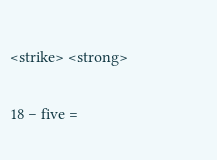<strike> <strong>

18 − five =